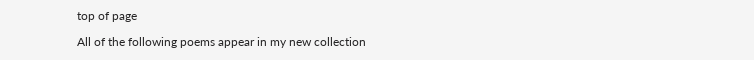top of page

All of the following poems appear in my new collection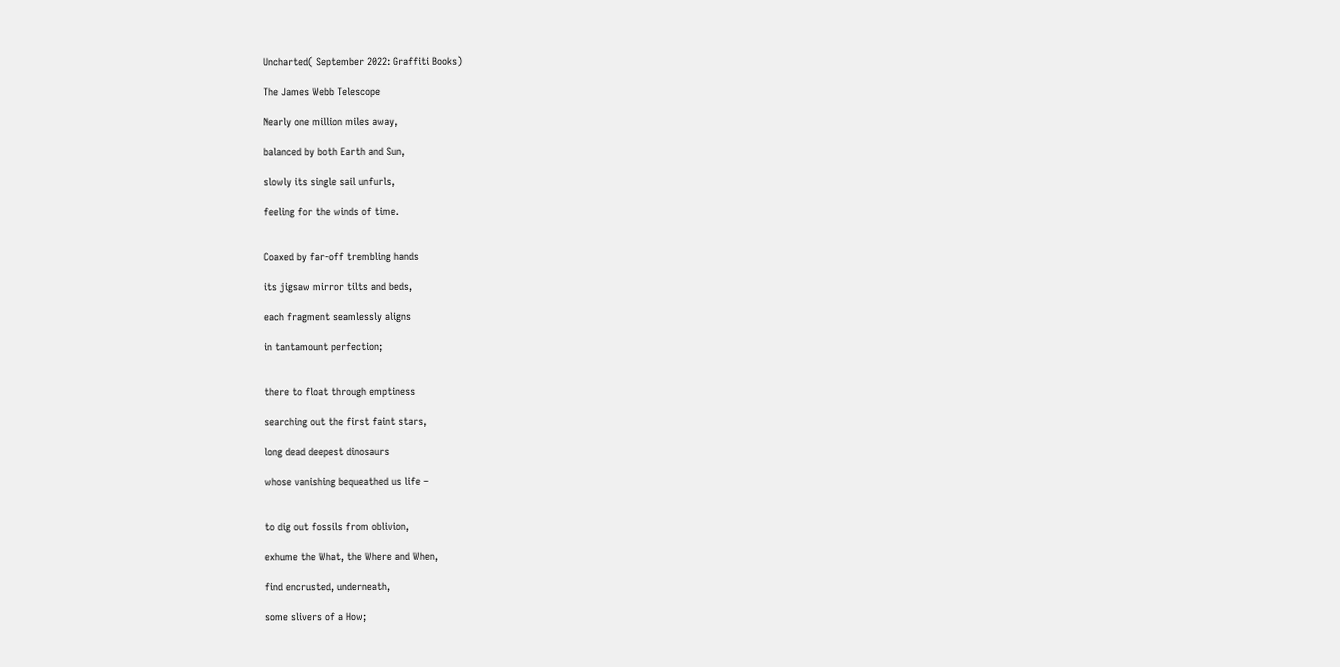Uncharted( September 2022: Graffiti Books)

The James Webb Telescope

Nearly one million miles away,

balanced by both Earth and Sun,

slowly its single sail unfurls,

feeling for the winds of time.


Coaxed by far-off trembling hands

its jigsaw mirror tilts and beds,

each fragment seamlessly aligns

in tantamount perfection;


there to float through emptiness

searching out the first faint stars,

long dead deepest dinosaurs

whose vanishing bequeathed us life –


to dig out fossils from oblivion,

exhume the What, the Where and When,

find encrusted, underneath,

some slivers of a How;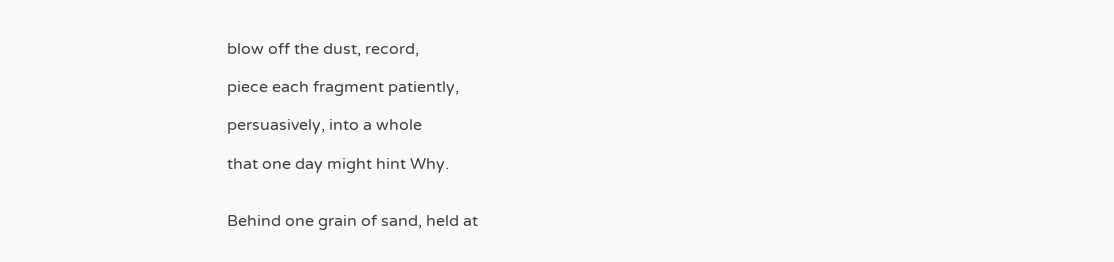blow off the dust, record,

piece each fragment patiently,

persuasively, into a whole

that one day might hint Why.


Behind one grain of sand, held at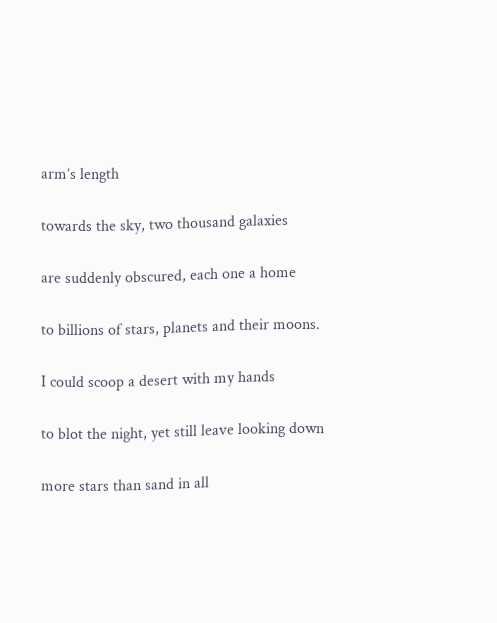arm’s length

towards the sky, two thousand galaxies

are suddenly obscured, each one a home

to billions of stars, planets and their moons.

I could scoop a desert with my hands

to blot the night, yet still leave looking down

more stars than sand in all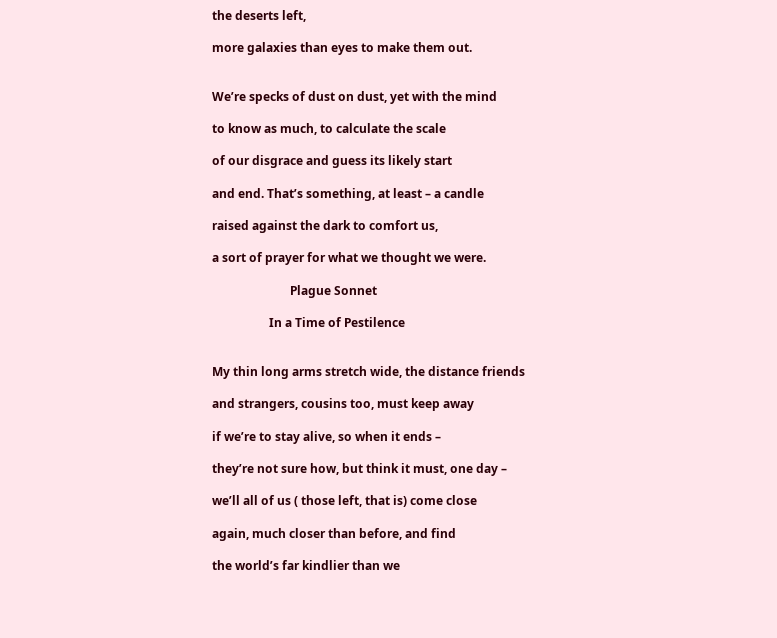the deserts left,

more galaxies than eyes to make them out.


We’re specks of dust on dust, yet with the mind

to know as much, to calculate the scale

of our disgrace and guess its likely start

and end. That’s something, at least – a candle

raised against the dark to comfort us,

a sort of prayer for what we thought we were.

                          Plague Sonnet

                   In a Time of Pestilence


My thin long arms stretch wide, the distance friends

and strangers, cousins too, must keep away

if we’re to stay alive, so when it ends –

they’re not sure how, but think it must, one day –

we’ll all of us ( those left, that is) come close

again, much closer than before, and find

the world’s far kindlier than we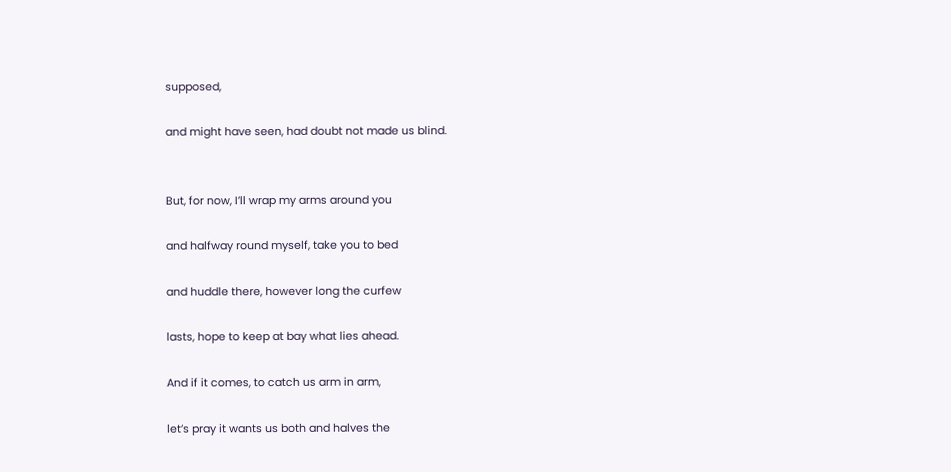supposed,

and might have seen, had doubt not made us blind.


But, for now, I’ll wrap my arms around you

and halfway round myself, take you to bed

and huddle there, however long the curfew

lasts, hope to keep at bay what lies ahead.

And if it comes, to catch us arm in arm,

let’s pray it wants us both and halves the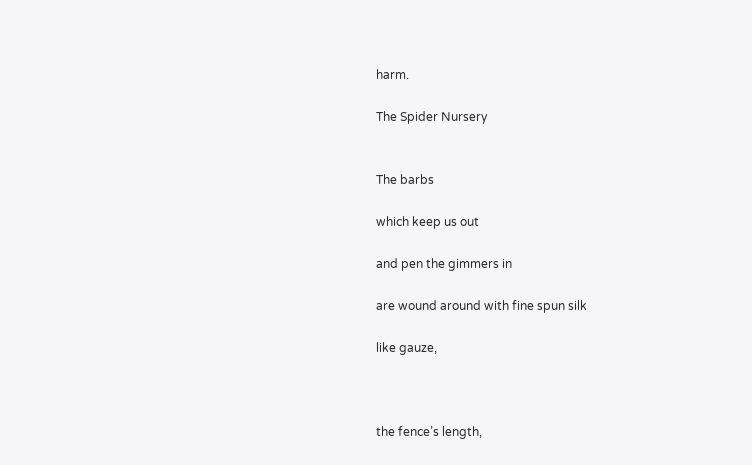harm.

The Spider Nursery


The barbs

which keep us out

and pen the gimmers in

are wound around with fine spun silk

like gauze,



the fence’s length,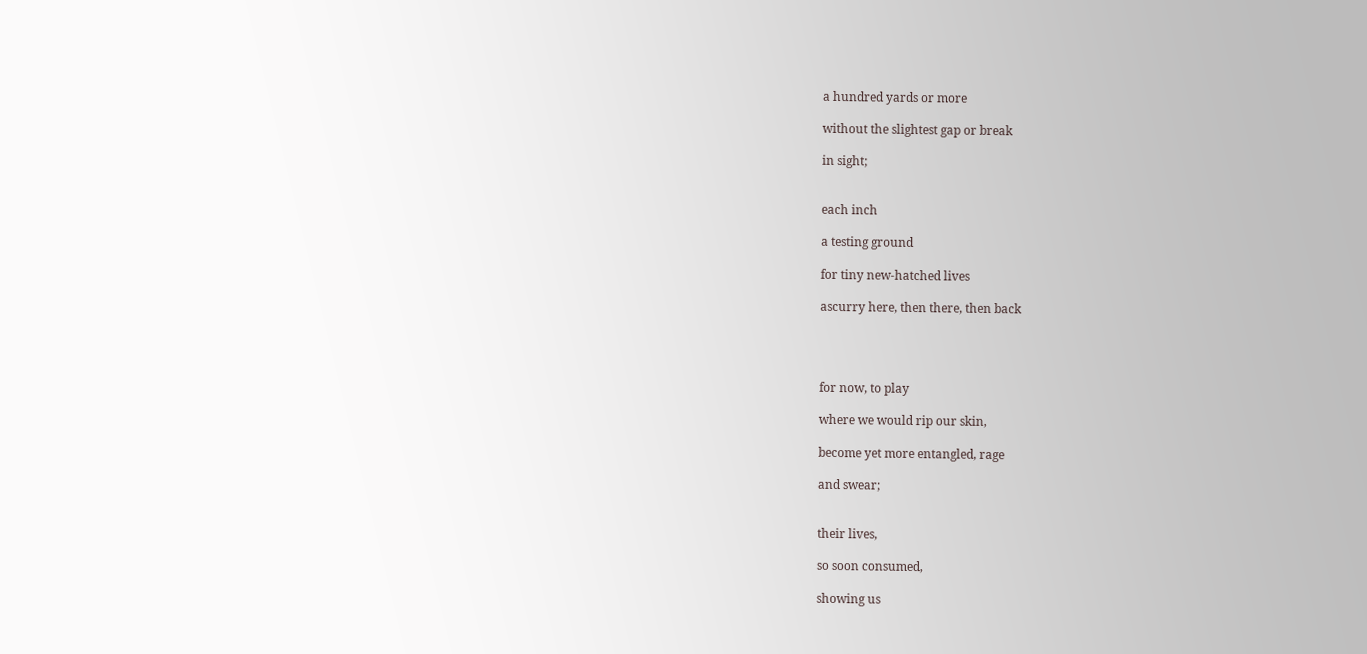a hundred yards or more

without the slightest gap or break

in sight;


each inch

a testing ground

for tiny new-hatched lives

ascurry here, then there, then back




for now, to play

where we would rip our skin,

become yet more entangled, rage

and swear;


their lives,

so soon consumed,

showing us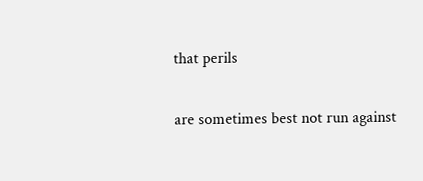that perils

are sometimes best not run against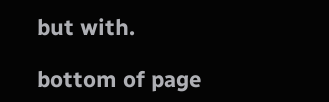but with.

bottom of page